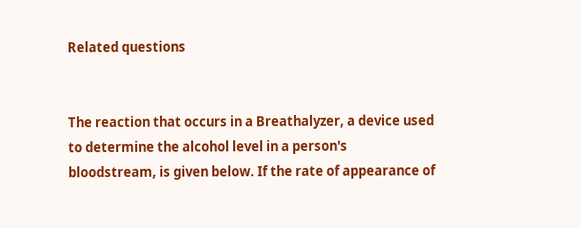Related questions


The reaction that occurs in a Breathalyzer, a device used to determine the alcohol level in a person's bloodstream, is given below. If the rate of appearance of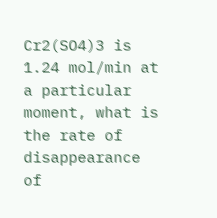Cr2(SO4)3 is 1.24 mol/min at a particular moment, what is the rate of disappearance of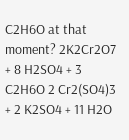C2H6O at that moment? 2K2Cr2O7 + 8 H2SO4 + 3 C2H6O 2 Cr2(SO4)3 + 2 K2SO4 + 11 H2O